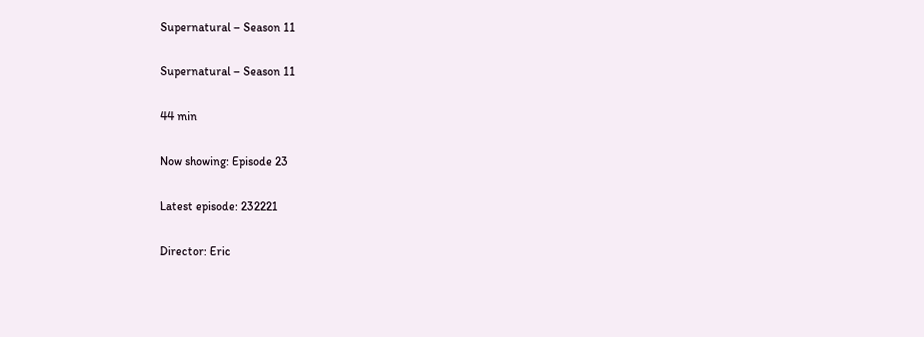Supernatural – Season 11

Supernatural – Season 11

44 min

Now showing: Episode 23

Latest episode: 232221

Director: Eric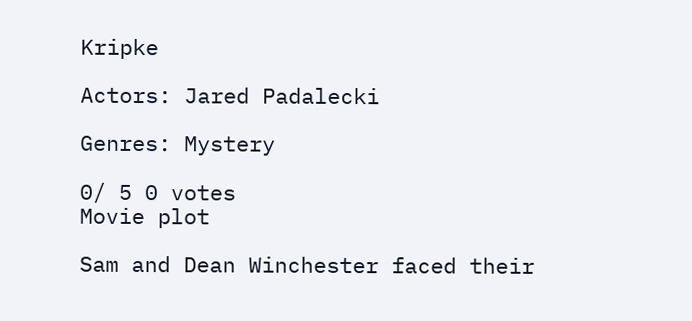Kripke

Actors: Jared Padalecki

Genres: Mystery

0/ 5 0 votes
Movie plot

Sam and Dean Winchester faced their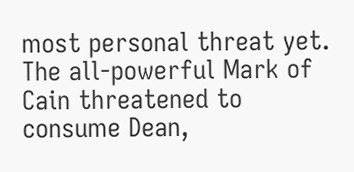most personal threat yet. The all-powerful Mark of Cain threatened to consume Dean,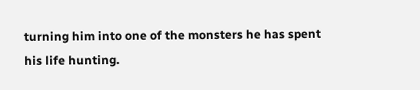turning him into one of the monsters he has spent his life hunting.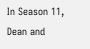In Season 11, Dean and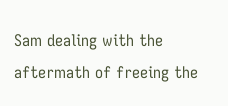Sam dealing with the aftermath of freeing the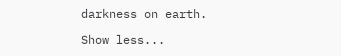darkness on earth.

Show less...